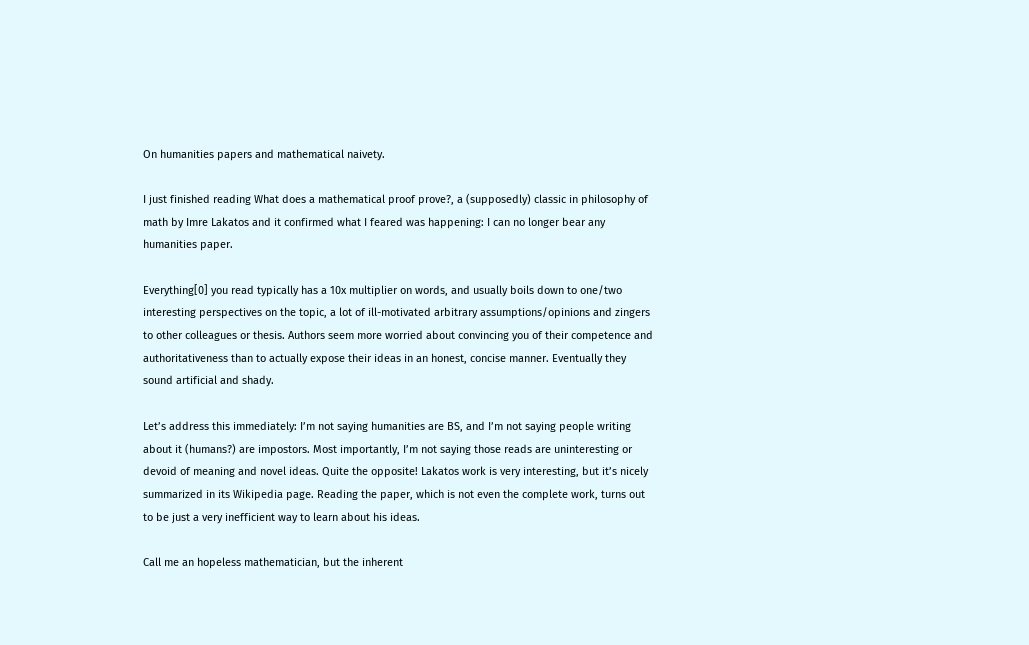On humanities papers and mathematical naivety.

I just finished reading What does a mathematical proof prove?, a (supposedly) classic in philosophy of math by Imre Lakatos and it confirmed what I feared was happening: I can no longer bear any humanities paper.

Everything[0] you read typically has a 10x multiplier on words, and usually boils down to one/two interesting perspectives on the topic, a lot of ill-motivated arbitrary assumptions/opinions and zingers to other colleagues or thesis. Authors seem more worried about convincing you of their competence and authoritativeness than to actually expose their ideas in an honest, concise manner. Eventually they sound artificial and shady.

Let’s address this immediately: I’m not saying humanities are BS, and I’m not saying people writing about it (humans?) are impostors. Most importantly, I’m not saying those reads are uninteresting or devoid of meaning and novel ideas. Quite the opposite! Lakatos work is very interesting, but it’s nicely summarized in its Wikipedia page. Reading the paper, which is not even the complete work, turns out to be just a very inefficient way to learn about his ideas.

Call me an hopeless mathematician, but the inherent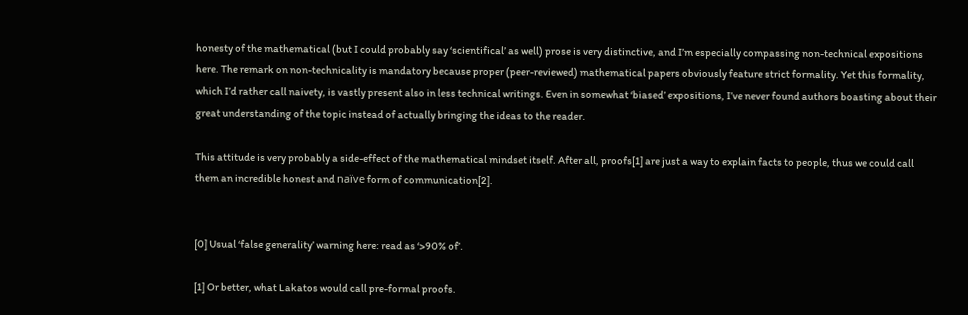honesty of the mathematical (but I could probably say ‘scientifical’ as well) prose is very distinctive, and I’m especially compassing non-technical expositions here. The remark on non-technicality is mandatory because proper (peer-reviewed) mathematical papers obviously feature strict formality. Yet this formality, which I’d rather call naivety, is vastly present also in less technical writings. Even in somewhat ‘biased’ expositions, I’ve never found authors boasting about their great understanding of the topic instead of actually bringing the ideas to the reader.

This attitude is very probably a side-effect of the mathematical mindset itself. After all, proofs[1] are just a way to explain facts to people, thus we could call them an incredible honest and naïve form of communication[2].


[0] Usual ‘false generality’ warning here: read as ‘>90% of’.

[1] Or better, what Lakatos would call pre-formal proofs.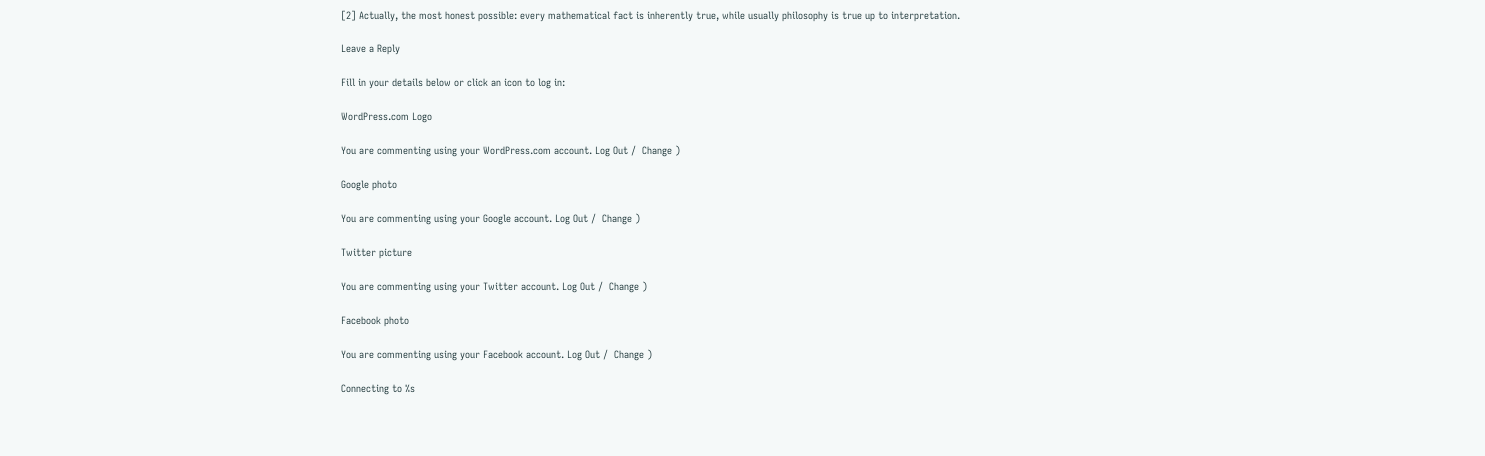[2] Actually, the most honest possible: every mathematical fact is inherently true, while usually philosophy is true up to interpretation.

Leave a Reply

Fill in your details below or click an icon to log in:

WordPress.com Logo

You are commenting using your WordPress.com account. Log Out /  Change )

Google photo

You are commenting using your Google account. Log Out /  Change )

Twitter picture

You are commenting using your Twitter account. Log Out /  Change )

Facebook photo

You are commenting using your Facebook account. Log Out /  Change )

Connecting to %s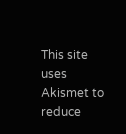This site uses Akismet to reduce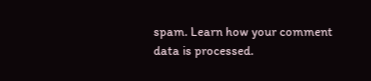spam. Learn how your comment data is processed.